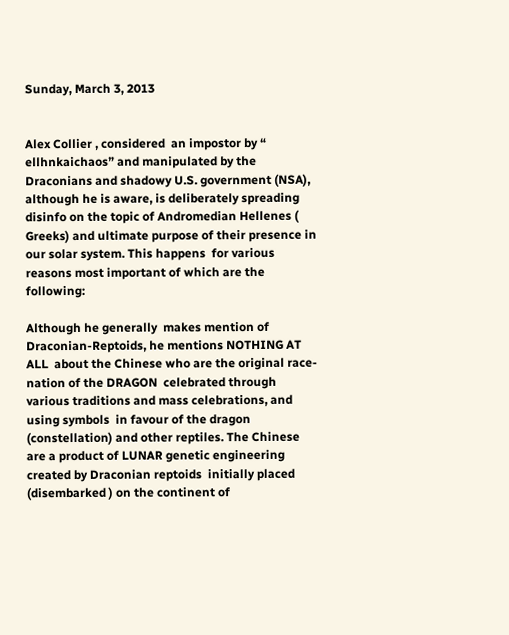Sunday, March 3, 2013


Alex Collier , considered  an impostor by “ ellhnkaichaos” and manipulated by the Draconians and shadowy U.S. government (NSA), although he is aware, is deliberately spreading disinfo on the topic of Andromedian Hellenes ( Greeks) and ultimate purpose of their presence in our solar system. This happens  for various reasons most important of which are the following:

Although he generally  makes mention of Draconian-Reptoids, he mentions NOTHING AT ALL  about the Chinese who are the original race-nation of the DRAGON  celebrated through various traditions and mass celebrations, and using symbols  in favour of the dragon (constellation) and other reptiles. The Chinese are a product of LUNAR genetic engineering  created by Draconian reptoids  initially placed  (disembarked ) on the continent of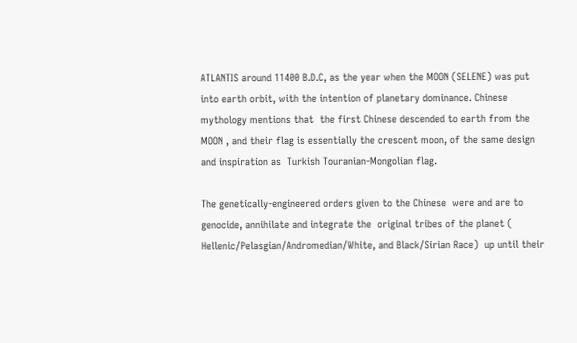ATLANTIS around 11400 B.D.C, as the year when the MOON (SELENE) was put into earth orbit, with the intention of planetary dominance. Chinese mythology mentions that  the first Chinese descended to earth from the MOON , and their flag is essentially the crescent moon, of the same design and inspiration as  Turkish Touranian-Mongolian flag.

The genetically-engineered orders given to the Chinese  were and are to genocide, annihilate and integrate the  original tribes of the planet ( Hellenic/Pelasgian/Andromedian/White, and Black/Sirian Race)  up until their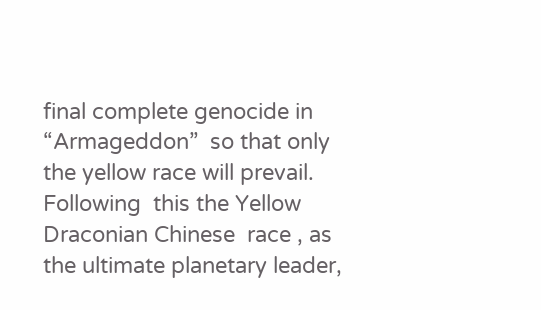final complete genocide in “Armageddon”  so that only the yellow race will prevail. Following  this the Yellow Draconian Chinese  race , as the ultimate planetary leader,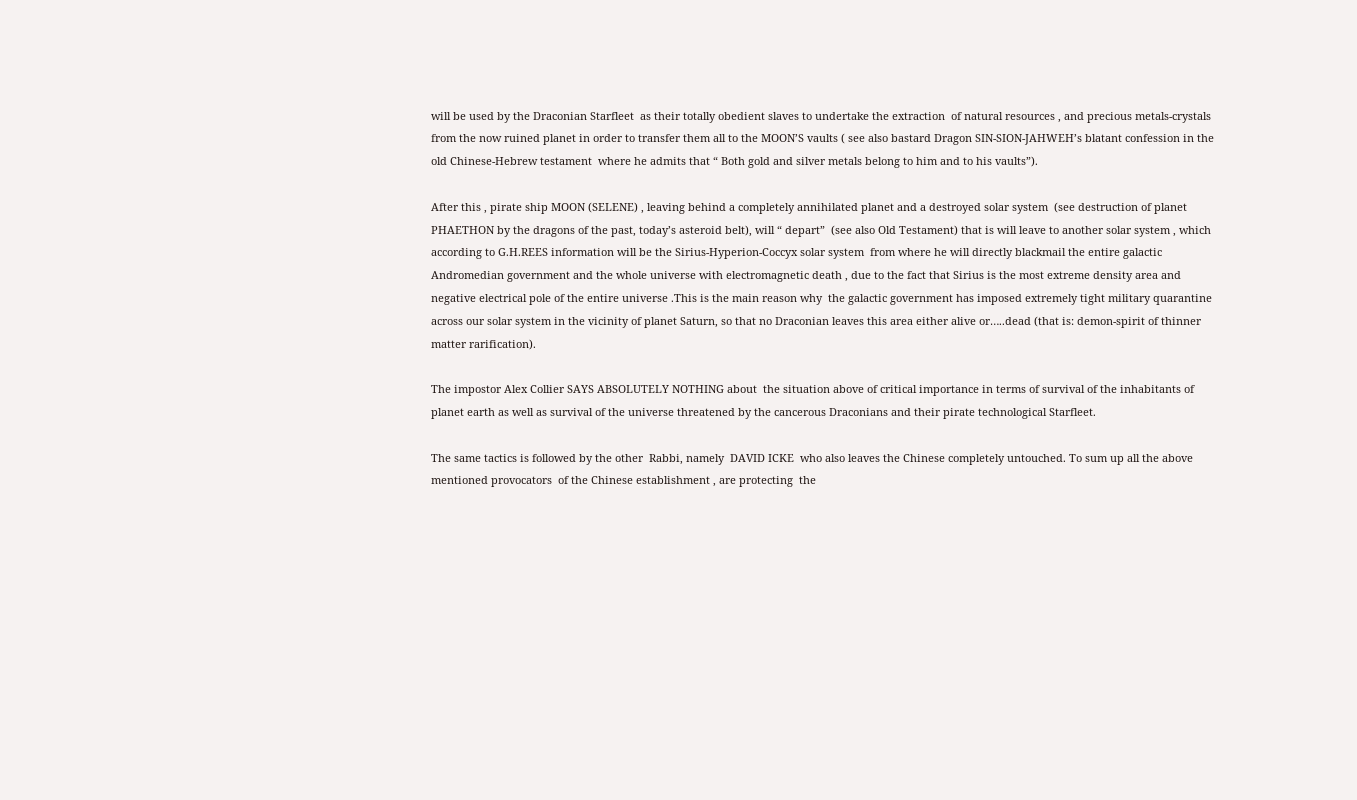will be used by the Draconian Starfleet  as their totally obedient slaves to undertake the extraction  of natural resources , and precious metals-crystals from the now ruined planet in order to transfer them all to the MOON’S vaults ( see also bastard Dragon SIN-SION-JAHWEH’s blatant confession in the old Chinese-Hebrew testament  where he admits that “ Both gold and silver metals belong to him and to his vaults”).

After this , pirate ship MOON (SELENE) , leaving behind a completely annihilated planet and a destroyed solar system  (see destruction of planet PHAETHON by the dragons of the past, today’s asteroid belt), will “ depart”  (see also Old Testament) that is will leave to another solar system , which according to G.H.REES information will be the Sirius-Hyperion-Coccyx solar system  from where he will directly blackmail the entire galactic Andromedian government and the whole universe with electromagnetic death , due to the fact that Sirius is the most extreme density area and negative electrical pole of the entire universe .This is the main reason why  the galactic government has imposed extremely tight military quarantine across our solar system in the vicinity of planet Saturn, so that no Draconian leaves this area either alive or…..dead (that is: demon-spirit of thinner matter rarification).

The impostor Alex Collier SAYS ABSOLUTELY NOTHING about  the situation above of critical importance in terms of survival of the inhabitants of planet earth as well as survival of the universe threatened by the cancerous Draconians and their pirate technological Starfleet.

The same tactics is followed by the other  Rabbi, namely  DAVID ICKE  who also leaves the Chinese completely untouched. To sum up all the above mentioned provocators  of the Chinese establishment , are protecting  the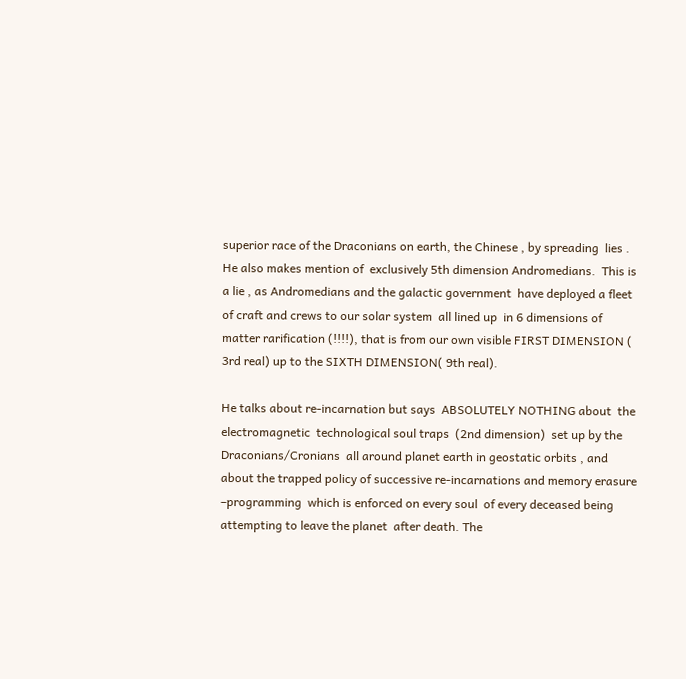superior race of the Draconians on earth, the Chinese , by spreading  lies .
He also makes mention of  exclusively 5th dimension Andromedians.  This is a lie , as Andromedians and the galactic government  have deployed a fleet of craft and crews to our solar system  all lined up  in 6 dimensions of matter rarification (!!!!), that is from our own visible FIRST DIMENSION ( 3rd real) up to the SIXTH DIMENSION( 9th real).

He talks about re-incarnation but says  ABSOLUTELY NOTHING about  the electromagnetic  technological soul traps  (2nd dimension)  set up by the Draconians/Cronians  all around planet earth in geostatic orbits , and about the trapped policy of successive re-incarnations and memory erasure –programming  which is enforced on every soul  of every deceased being  attempting to leave the planet  after death. The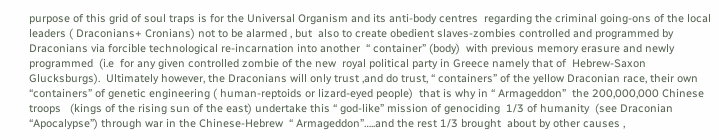purpose of this grid of soul traps is for the Universal Organism and its anti-body centres  regarding the criminal going-ons of the local leaders ( Draconians+ Cronians) not to be alarmed , but  also to create obedient slaves-zombies controlled and programmed by Draconians via forcible technological re-incarnation into another  “ container” (body)  with previous memory erasure and newly programmed  (i.e  for any given controlled zombie of the new  royal political party in Greece namely that of  Hebrew-Saxon Glucksburgs).  Ultimately however, the Draconians will only trust ,and do trust, “ containers” of the yellow Draconian race, their own  “containers” of genetic engineering ( human-reptoids or lizard-eyed people)  that is why in “ Armageddon”  the 200,000,000 Chinese troops   (kings of the rising sun of the east) undertake this “ god-like” mission of genociding  1/3 of humanity  (see Draconian  “Apocalypse”) through war in the Chinese-Hebrew  “ Armageddon”…..and the rest 1/3 brought  about by other causes ,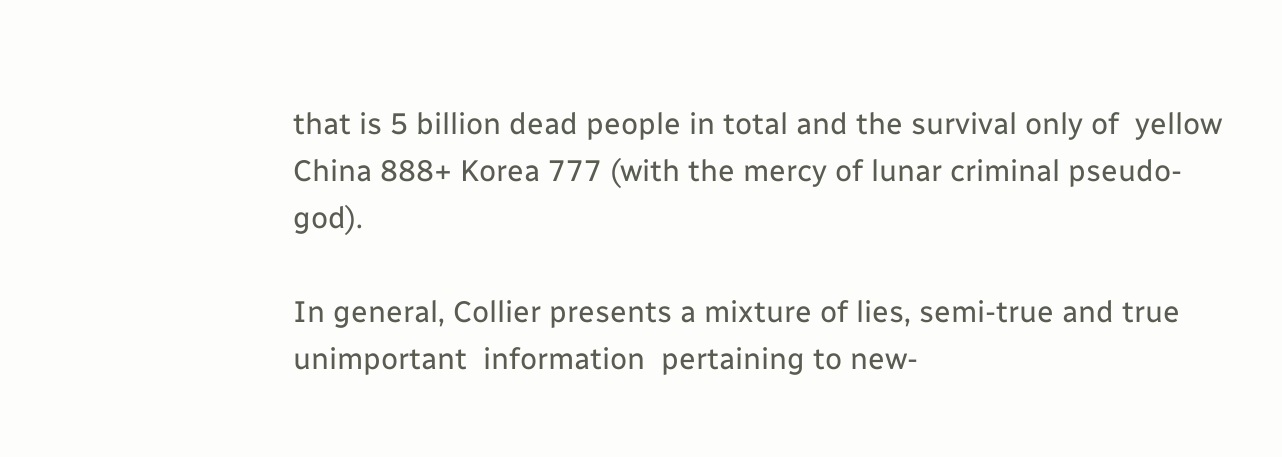that is 5 billion dead people in total and the survival only of  yellow China 888+ Korea 777 (with the mercy of lunar criminal pseudo-god).

In general, Collier presents a mixture of lies, semi-true and true  unimportant  information  pertaining to new-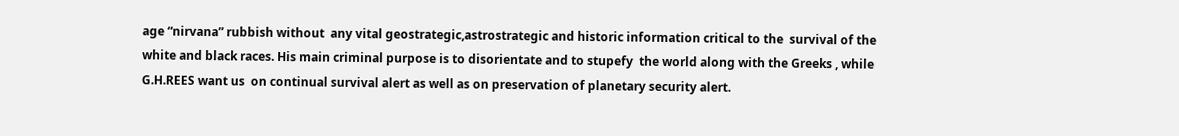age “nirvana” rubbish without  any vital geostrategic,astrostrategic and historic information critical to the  survival of the white and black races. His main criminal purpose is to disorientate and to stupefy  the world along with the Greeks , while G.H.REES want us  on continual survival alert as well as on preservation of planetary security alert.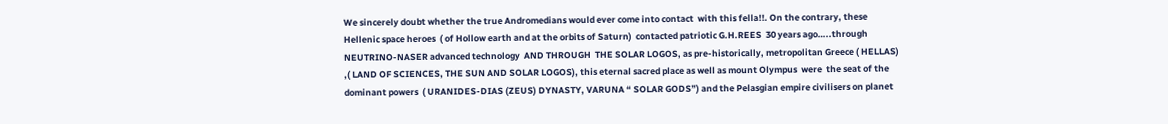We sincerely doubt whether the true Andromedians would ever come into contact  with this fella!!. On the contrary, these Hellenic space heroes  ( of Hollow earth and at the orbits of Saturn)  contacted patriotic G.H.REES  30 years ago…..through NEUTRINO-NASER advanced technology  AND THROUGH  THE SOLAR LOGOS, as pre-historically, metropolitan Greece ( HELLAS) ,( LAND OF SCIENCES, THE SUN AND SOLAR LOGOS), this eternal sacred place as well as mount Olympus  were  the seat of the dominant powers  ( URANIDES-DIAS (ZEUS) DYNASTY, VARUNA “ SOLAR GODS”) and the Pelasgian empire civilisers on planet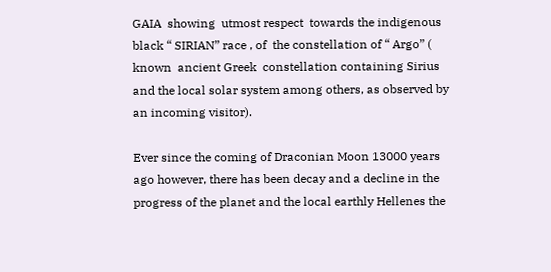GAIA  showing  utmost respect  towards the indigenous  black “ SIRIAN” race , of  the constellation of “ Argo” ( known  ancient Greek  constellation containing Sirius and the local solar system among others, as observed by an incoming visitor).

Ever since the coming of Draconian Moon 13000 years ago however, there has been decay and a decline in the progress of the planet and the local earthly Hellenes the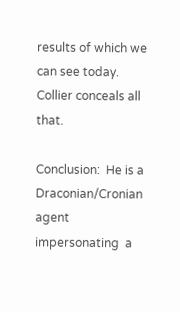results of which we can see today. Collier conceals all that.

Conclusion:  He is a Draconian/Cronian agent impersonating  a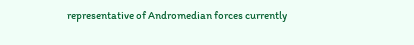representative of Andromedian forces currently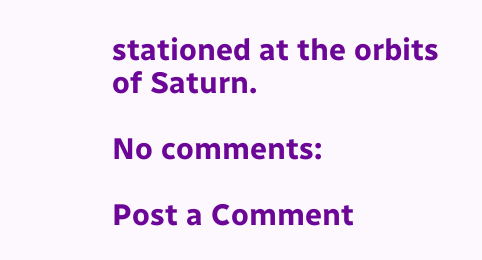stationed at the orbits of Saturn.

No comments:

Post a Comment